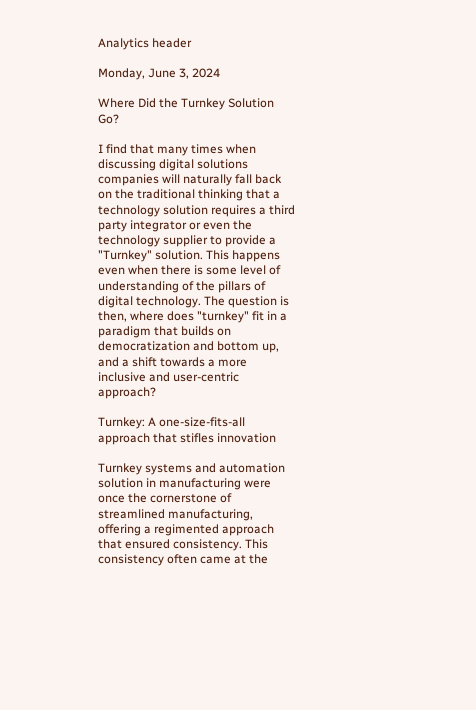Analytics header

Monday, June 3, 2024

Where Did the Turnkey Solution Go?

I find that many times when discussing digital solutions companies will naturally fall back on the traditional thinking that a technology solution requires a third party integrator or even the technology supplier to provide a "Turnkey" solution. This happens even when there is some level of understanding of the pillars of digital technology. The question is then, where does "turnkey" fit in a paradigm that builds on democratization and bottom up, and a shift towards a more inclusive and user-centric approach?

Turnkey: A one-size-fits-all approach that stifles innovation

Turnkey systems and automation solution in manufacturing were once the cornerstone of streamlined manufacturing, offering a regimented approach that ensured consistency. This consistency often came at the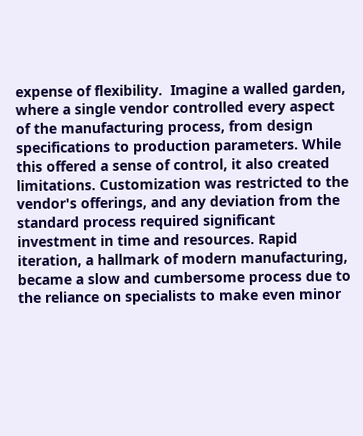expense of flexibility.  Imagine a walled garden, where a single vendor controlled every aspect of the manufacturing process, from design specifications to production parameters. While this offered a sense of control, it also created limitations. Customization was restricted to the vendor's offerings, and any deviation from the standard process required significant investment in time and resources. Rapid iteration, a hallmark of modern manufacturing, became a slow and cumbersome process due to the reliance on specialists to make even minor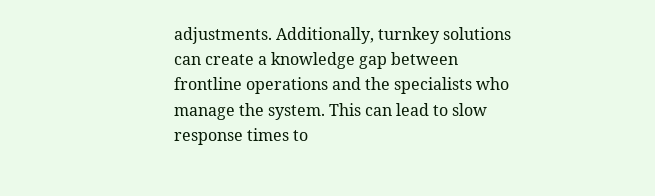adjustments. Additionally, turnkey solutions can create a knowledge gap between frontline operations and the specialists who manage the system. This can lead to slow response times to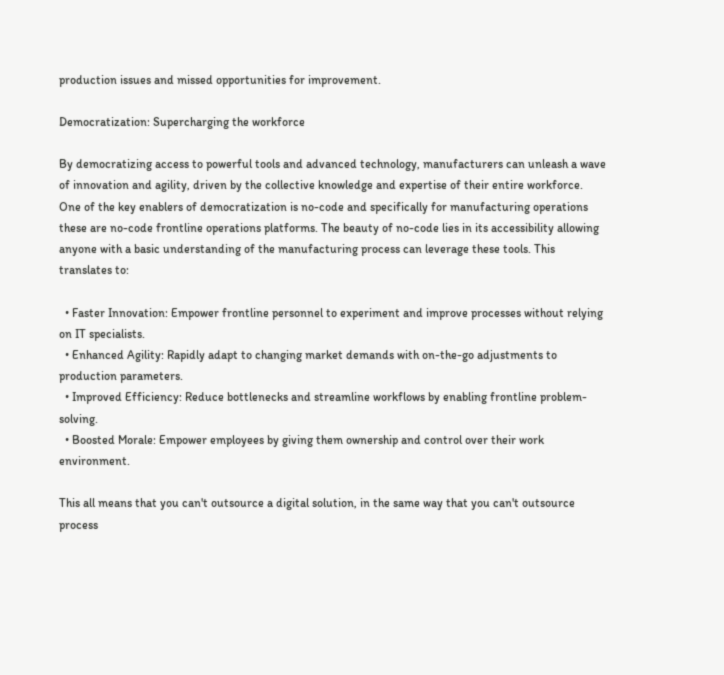production issues and missed opportunities for improvement.

Democratization: Supercharging the workforce

By democratizing access to powerful tools and advanced technology, manufacturers can unleash a wave of innovation and agility, driven by the collective knowledge and expertise of their entire workforce. One of the key enablers of democratization is no-code and specifically for manufacturing operations these are no-code frontline operations platforms. The beauty of no-code lies in its accessibility allowing  anyone with a basic understanding of the manufacturing process can leverage these tools. This translates to:

  • Faster Innovation: Empower frontline personnel to experiment and improve processes without relying on IT specialists.
  • Enhanced Agility: Rapidly adapt to changing market demands with on-the-go adjustments to production parameters.
  • Improved Efficiency: Reduce bottlenecks and streamline workflows by enabling frontline problem-solving.
  • Boosted Morale: Empower employees by giving them ownership and control over their work environment.

This all means that you can't outsource a digital solution, in the same way that you can't outsource process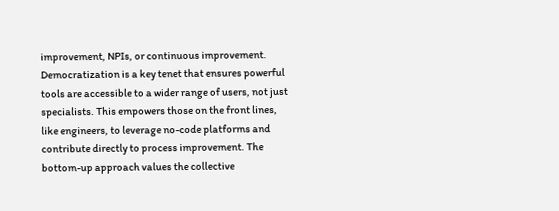improvement, NPIs, or continuous improvement. Democratization is a key tenet that ensures powerful tools are accessible to a wider range of users, not just specialists. This empowers those on the front lines, like engineers, to leverage no-code platforms and contribute directly to process improvement. The bottom-up approach values the collective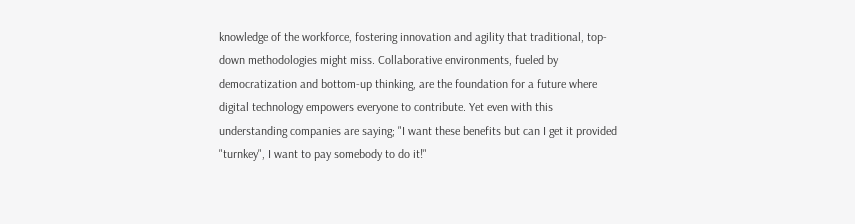knowledge of the workforce, fostering innovation and agility that traditional, top-down methodologies might miss. Collaborative environments, fueled by democratization and bottom-up thinking, are the foundation for a future where digital technology empowers everyone to contribute. Yet even with this understanding companies are saying; "I want these benefits but can I get it provided "turnkey", I want to pay somebody to do it!"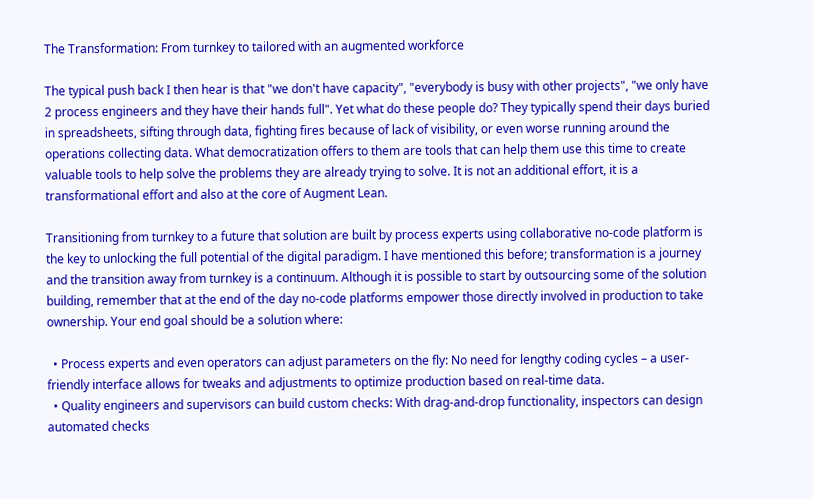The Transformation: From turnkey to tailored with an augmented workforce

The typical push back I then hear is that "we don't have capacity", "everybody is busy with other projects", "we only have 2 process engineers and they have their hands full". Yet what do these people do? They typically spend their days buried in spreadsheets, sifting through data, fighting fires because of lack of visibility, or even worse running around the operations collecting data. What democratization offers to them are tools that can help them use this time to create valuable tools to help solve the problems they are already trying to solve. It is not an additional effort, it is a transformational effort and also at the core of Augment Lean.

Transitioning from turnkey to a future that solution are built by process experts using collaborative no-code platform is the key to unlocking the full potential of the digital paradigm. I have mentioned this before; transformation is a journey and the transition away from turnkey is a continuum. Although it is possible to start by outsourcing some of the solution building, remember that at the end of the day no-code platforms empower those directly involved in production to take ownership. Your end goal should be a solution where:

  • Process experts and even operators can adjust parameters on the fly: No need for lengthy coding cycles – a user-friendly interface allows for tweaks and adjustments to optimize production based on real-time data.
  • Quality engineers and supervisors can build custom checks: With drag-and-drop functionality, inspectors can design automated checks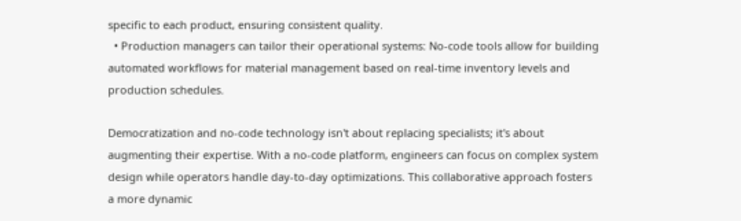specific to each product, ensuring consistent quality.
  • Production managers can tailor their operational systems: No-code tools allow for building automated workflows for material management based on real-time inventory levels and production schedules.

Democratization and no-code technology isn't about replacing specialists; it's about augmenting their expertise. With a no-code platform, engineers can focus on complex system design while operators handle day-to-day optimizations. This collaborative approach fosters a more dynamic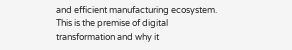and efficient manufacturing ecosystem. This is the premise of digital transformation and why it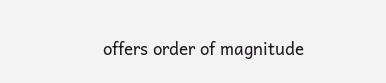offers order of magnitude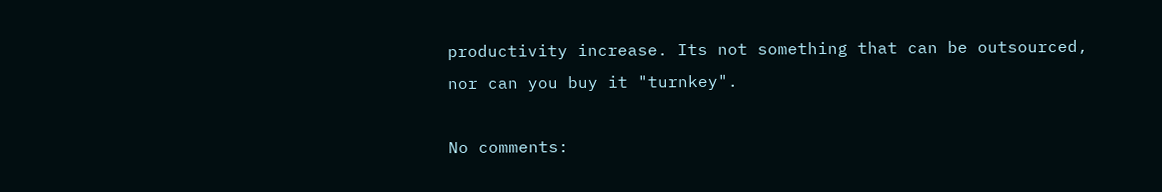productivity increase. Its not something that can be outsourced, nor can you buy it "turnkey".

No comments: